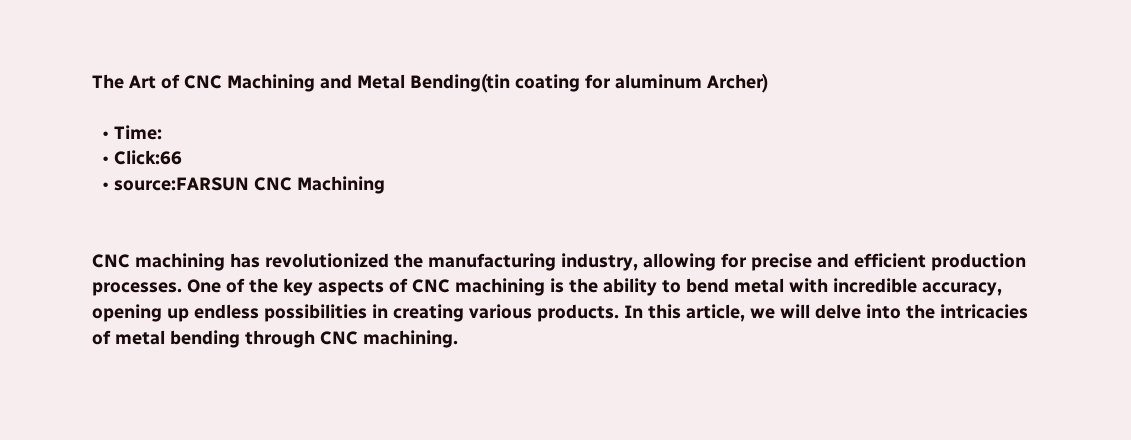The Art of CNC Machining and Metal Bending(tin coating for aluminum Archer)

  • Time:
  • Click:66
  • source:FARSUN CNC Machining


CNC machining has revolutionized the manufacturing industry, allowing for precise and efficient production processes. One of the key aspects of CNC machining is the ability to bend metal with incredible accuracy, opening up endless possibilities in creating various products. In this article, we will delve into the intricacies of metal bending through CNC machining.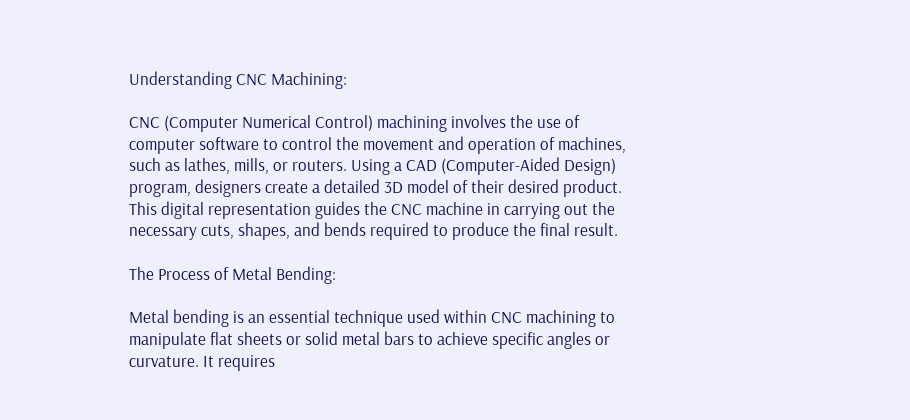Understanding CNC Machining:

CNC (Computer Numerical Control) machining involves the use of computer software to control the movement and operation of machines, such as lathes, mills, or routers. Using a CAD (Computer-Aided Design) program, designers create a detailed 3D model of their desired product. This digital representation guides the CNC machine in carrying out the necessary cuts, shapes, and bends required to produce the final result.

The Process of Metal Bending:

Metal bending is an essential technique used within CNC machining to manipulate flat sheets or solid metal bars to achieve specific angles or curvature. It requires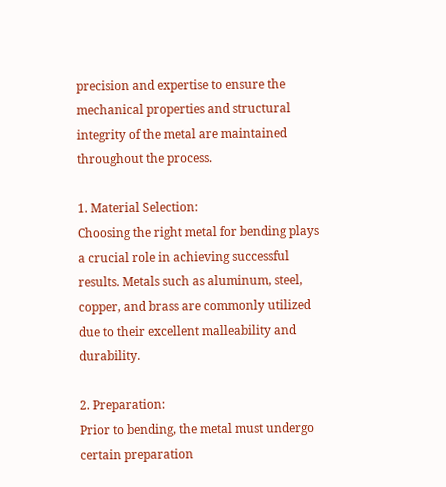precision and expertise to ensure the mechanical properties and structural integrity of the metal are maintained throughout the process.

1. Material Selection:
Choosing the right metal for bending plays a crucial role in achieving successful results. Metals such as aluminum, steel, copper, and brass are commonly utilized due to their excellent malleability and durability.

2. Preparation:
Prior to bending, the metal must undergo certain preparation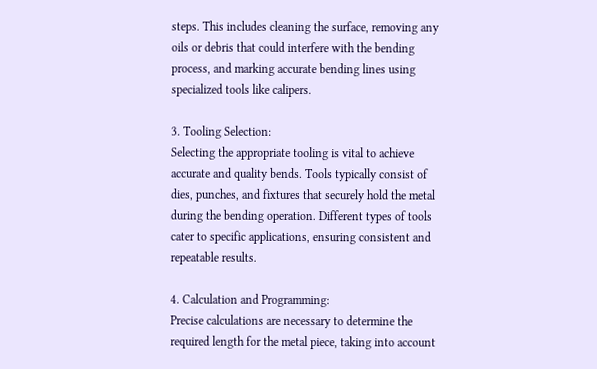steps. This includes cleaning the surface, removing any oils or debris that could interfere with the bending process, and marking accurate bending lines using specialized tools like calipers.

3. Tooling Selection:
Selecting the appropriate tooling is vital to achieve accurate and quality bends. Tools typically consist of dies, punches, and fixtures that securely hold the metal during the bending operation. Different types of tools cater to specific applications, ensuring consistent and repeatable results.

4. Calculation and Programming:
Precise calculations are necessary to determine the required length for the metal piece, taking into account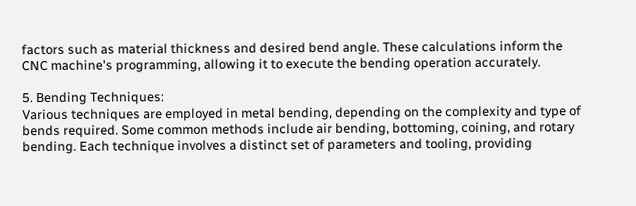factors such as material thickness and desired bend angle. These calculations inform the CNC machine's programming, allowing it to execute the bending operation accurately.

5. Bending Techniques:
Various techniques are employed in metal bending, depending on the complexity and type of bends required. Some common methods include air bending, bottoming, coining, and rotary bending. Each technique involves a distinct set of parameters and tooling, providing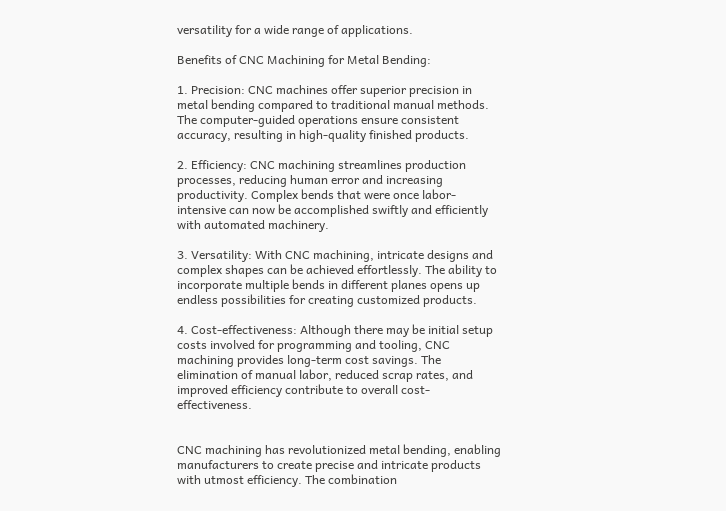versatility for a wide range of applications.

Benefits of CNC Machining for Metal Bending:

1. Precision: CNC machines offer superior precision in metal bending compared to traditional manual methods. The computer-guided operations ensure consistent accuracy, resulting in high-quality finished products.

2. Efficiency: CNC machining streamlines production processes, reducing human error and increasing productivity. Complex bends that were once labor-intensive can now be accomplished swiftly and efficiently with automated machinery.

3. Versatility: With CNC machining, intricate designs and complex shapes can be achieved effortlessly. The ability to incorporate multiple bends in different planes opens up endless possibilities for creating customized products.

4. Cost-effectiveness: Although there may be initial setup costs involved for programming and tooling, CNC machining provides long-term cost savings. The elimination of manual labor, reduced scrap rates, and improved efficiency contribute to overall cost-effectiveness.


CNC machining has revolutionized metal bending, enabling manufacturers to create precise and intricate products with utmost efficiency. The combination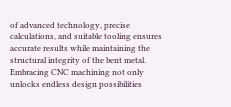of advanced technology, precise calculations, and suitable tooling ensures accurate results while maintaining the structural integrity of the bent metal. Embracing CNC machining not only unlocks endless design possibilities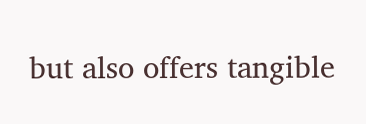but also offers tangible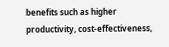benefits such as higher productivity, cost-effectiveness,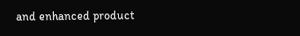and enhanced product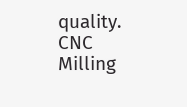quality. CNC Milling